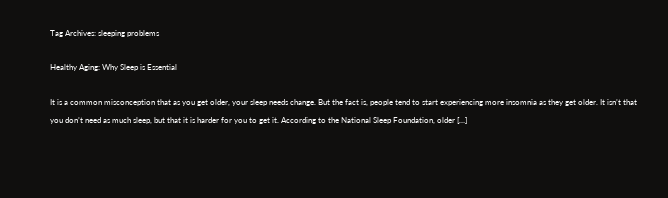Tag Archives: sleeping problems

Healthy Aging: Why Sleep is Essential

It is a common misconception that as you get older, your sleep needs change. But the fact is, people tend to start experiencing more insomnia as they get older. It isn’t that you don’t need as much sleep, but that it is harder for you to get it. According to the National Sleep Foundation, older […]